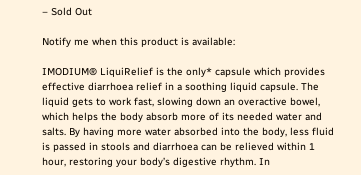– Sold Out

Notify me when this product is available:

IMODIUM® LiquiRelief is the only* capsule which provides effective diarrhoea relief in a soothing liquid capsule. The liquid gets to work fast, slowing down an overactive bowel, which helps the body absorb more of its needed water and salts. By having more water absorbed into the body, less fluid is passed in stools and diarrhoea can be relieved within 1 hour, restoring your body’s digestive rhythm. In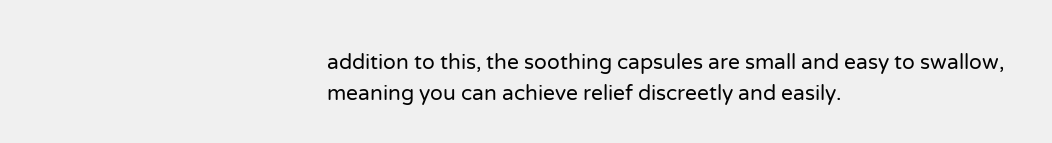addition to this, the soothing capsules are small and easy to swallow, meaning you can achieve relief discreetly and easily.